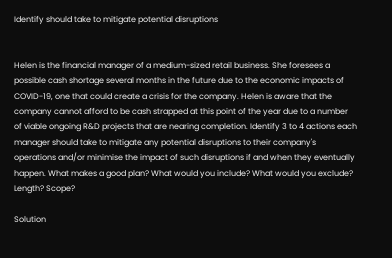Identify should take to mitigate potential disruptions


Helen is the financial manager of a medium-sized retail business. She foresees a possible cash shortage several months in the future due to the economic impacts of COVID-19, one that could create a crisis for the company. Helen is aware that the company cannot afford to be cash strapped at this point of the year due to a number of viable ongoing R&D projects that are nearing completion. Identify 3 to 4 actions each manager should take to mitigate any potential disruptions to their company's operations and/or minimise the impact of such disruptions if and when they eventually happen. What makes a good plan? What would you include? What would you exclude? Length? Scope?

Solution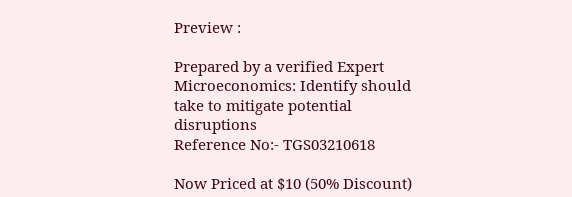Preview :

Prepared by a verified Expert
Microeconomics: Identify should take to mitigate potential disruptions
Reference No:- TGS03210618

Now Priced at $10 (50% Discount)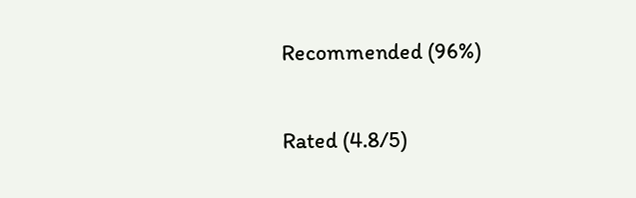Recommended (96%)

Rated (4.8/5)